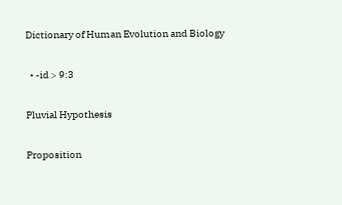Dictionary of Human Evolution and Biology

  • -id > 9:3

Pluvial Hypothesis

Proposition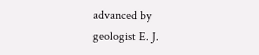advanced by geologist E. J.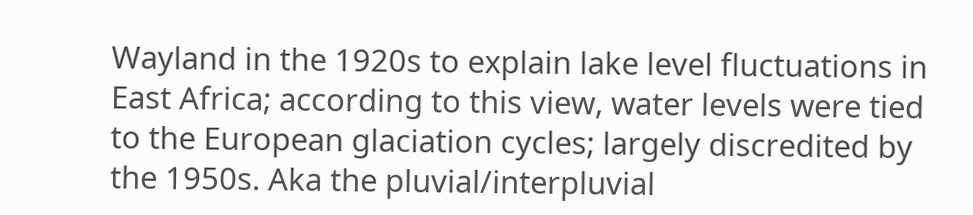Wayland in the 1920s to explain lake level fluctuations in East Africa; according to this view, water levels were tied to the European glaciation cycles; largely discredited by the 1950s. Aka the pluvial/interpluvial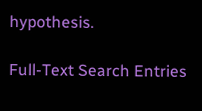hypothesis.

Full-Text Search Entries